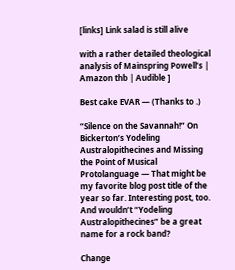[links] Link salad is still alive

with a rather detailed theological analysis of Mainspring Powell’s | Amazon thb | Audible ]

Best cake EVAR — (Thanks to .)

“Silence on the Savannah!” On Bickerton’s Yodeling Australopithecines and Missing the Point of Musical Protolanguage — That might be my favorite blog post title of the year so far. Interesting post, too. And wouldn’t “Yodeling Australopithecines” be a great name for a rock band?

Change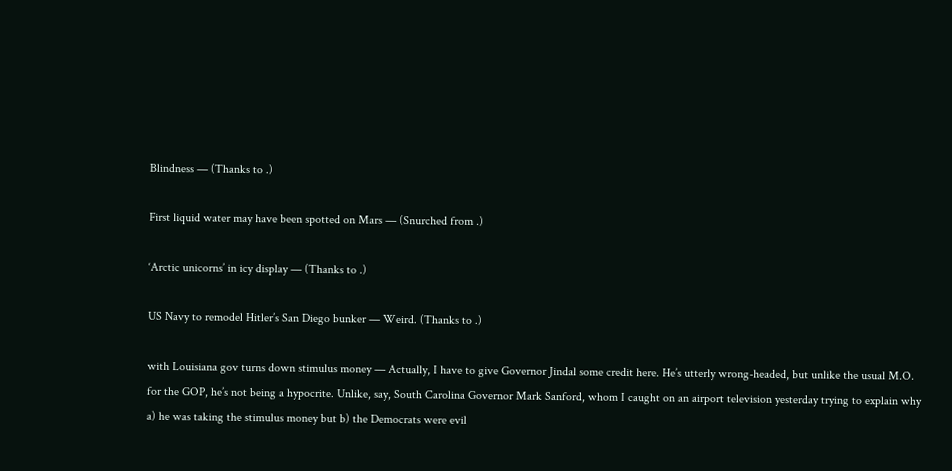Blindness — (Thanks to .)

First liquid water may have been spotted on Mars — (Snurched from .)

‘Arctic unicorns’ in icy display — (Thanks to .)

US Navy to remodel Hitler’s San Diego bunker — Weird. (Thanks to .)

with Louisiana gov turns down stimulus money — Actually, I have to give Governor Jindal some credit here. He’s utterly wrong-headed, but unlike the usual M.O. for the GOP, he’s not being a hypocrite. Unlike, say, South Carolina Governor Mark Sanford, whom I caught on an airport television yesterday trying to explain why a) he was taking the stimulus money but b) the Democrats were evil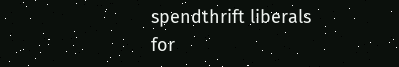spendthrift liberals for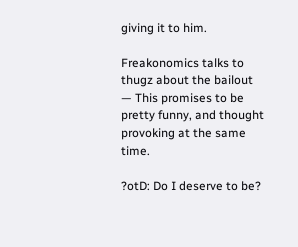giving it to him.

Freakonomics talks to thugz about the bailout — This promises to be pretty funny, and thought provoking at the same time.

?otD: Do I deserve to be?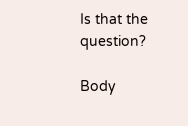Is that the question?

Body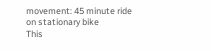movement: 45 minute ride on stationary bike
This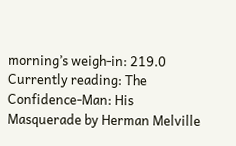morning’s weigh-in: 219.0
Currently reading: The Confidence-Man: His Masquerade by Herman Melville